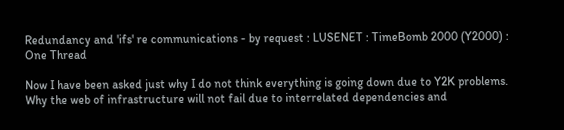Redundancy and 'ifs' re communications - by request : LUSENET : TimeBomb 2000 (Y2000) : One Thread

Now I have been asked just why I do not think everything is going down due to Y2K problems. Why the web of infrastructure will not fail due to interrelated dependencies and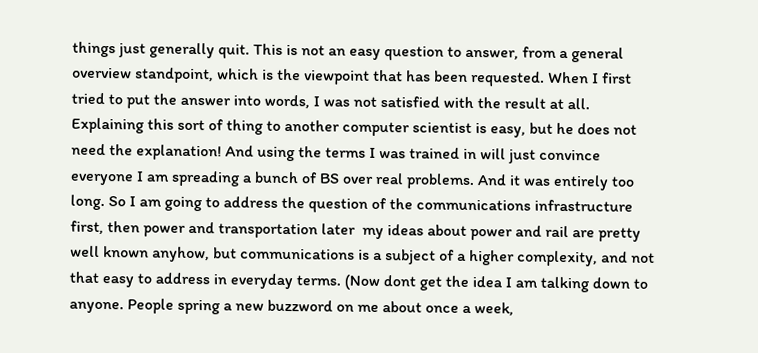things just generally quit. This is not an easy question to answer, from a general overview standpoint, which is the viewpoint that has been requested. When I first tried to put the answer into words, I was not satisfied with the result at all. Explaining this sort of thing to another computer scientist is easy, but he does not need the explanation! And using the terms I was trained in will just convince everyone I am spreading a bunch of BS over real problems. And it was entirely too long. So I am going to address the question of the communications infrastructure first, then power and transportation later  my ideas about power and rail are pretty well known anyhow, but communications is a subject of a higher complexity, and not that easy to address in everyday terms. (Now dont get the idea I am talking down to anyone. People spring a new buzzword on me about once a week,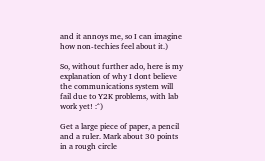and it annoys me, so I can imagine how non-techies feel about it.)

So, without further ado, here is my explanation of why I dont believe the communications system will fail due to Y2K problems, with lab work yet! :^)

Get a large piece of paper, a pencil and a ruler. Mark about 30 points in a rough circle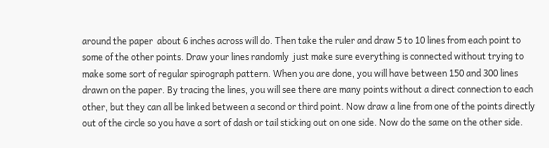around the paper  about 6 inches across will do. Then take the ruler and draw 5 to 10 lines from each point to some of the other points. Draw your lines randomly  just make sure everything is connected without trying to make some sort of regular spirograph pattern. When you are done, you will have between 150 and 300 lines drawn on the paper. By tracing the lines, you will see there are many points without a direct connection to each other, but they can all be linked between a second or third point. Now draw a line from one of the points directly out of the circle so you have a sort of dash or tail sticking out on one side. Now do the same on the other side.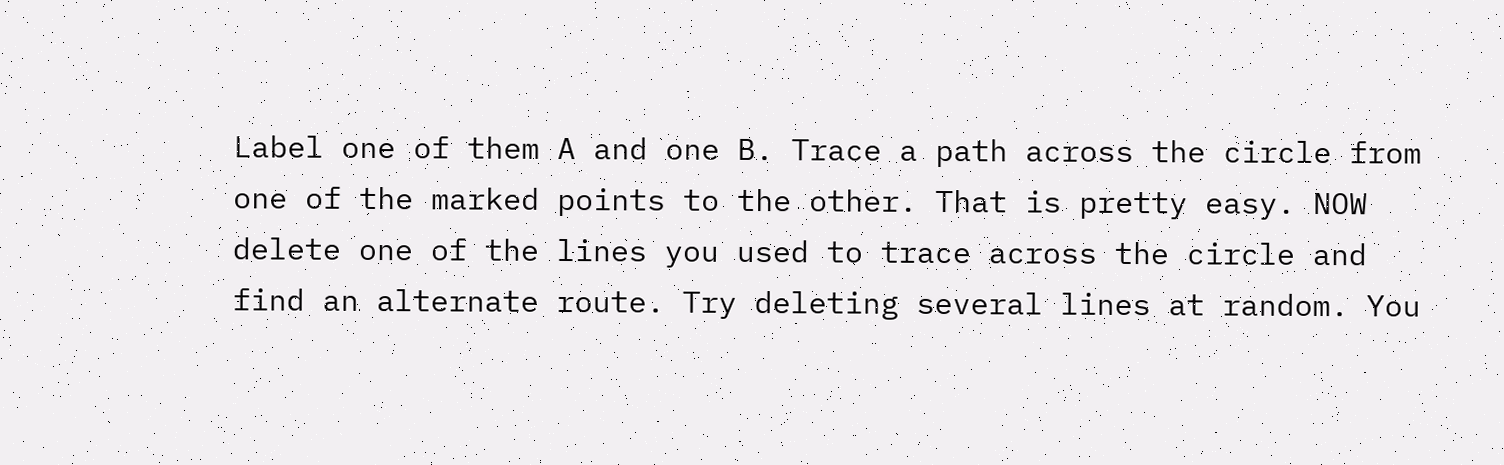Label one of them A and one B. Trace a path across the circle from one of the marked points to the other. That is pretty easy. NOW  delete one of the lines you used to trace across the circle and find an alternate route. Try deleting several lines at random. You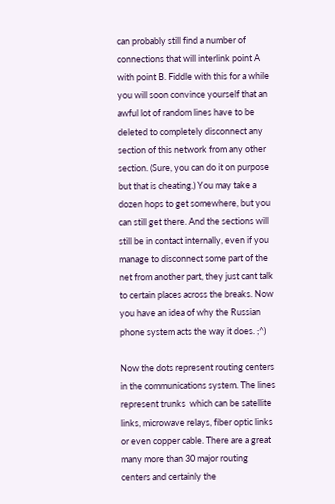can probably still find a number of connections that will interlink point A with point B. Fiddle with this for a while  you will soon convince yourself that an awful lot of random lines have to be deleted to completely disconnect any section of this network from any other section. (Sure, you can do it on purpose  but that is cheating.) You may take a dozen hops to get somewhere, but you can still get there. And the sections will still be in contact internally, even if you manage to disconnect some part of the net from another part, they just cant talk to certain places across the breaks. Now you have an idea of why the Russian phone system acts the way it does. ;^)

Now the dots represent routing centers in the communications system. The lines represent trunks  which can be satellite links, microwave relays, fiber optic links or even copper cable. There are a great many more than 30 major routing centers and certainly the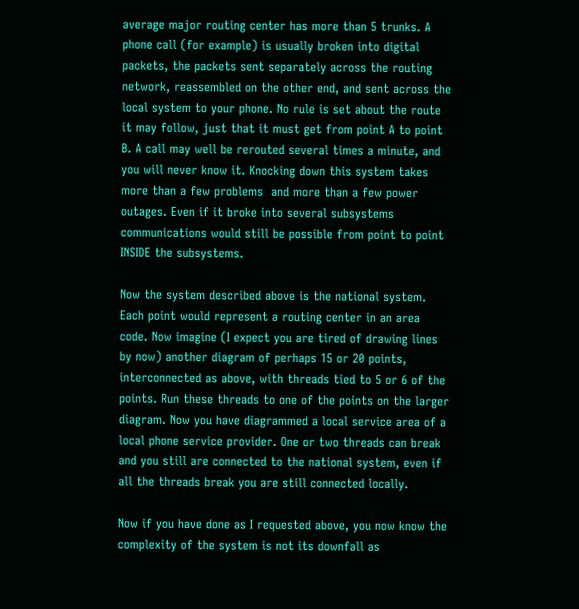average major routing center has more than 5 trunks. A phone call (for example) is usually broken into digital packets, the packets sent separately across the routing network, reassembled on the other end, and sent across the local system to your phone. No rule is set about the route it may follow, just that it must get from point A to point B. A call may well be rerouted several times a minute, and you will never know it. Knocking down this system takes more than a few problems  and more than a few power outages. Even if it broke into several subsystems  communications would still be possible from point to point INSIDE the subsystems.

Now the system described above is the national system. Each point would represent a routing center in an area code. Now imagine (I expect you are tired of drawing lines by now) another diagram of perhaps 15 or 20 points, interconnected as above, with threads tied to 5 or 6 of the points. Run these threads to one of the points on the larger diagram. Now you have diagrammed a local service area of a local phone service provider. One or two threads can break and you still are connected to the national system, even if all the threads break you are still connected locally.

Now if you have done as I requested above, you now know the complexity of the system is not its downfall as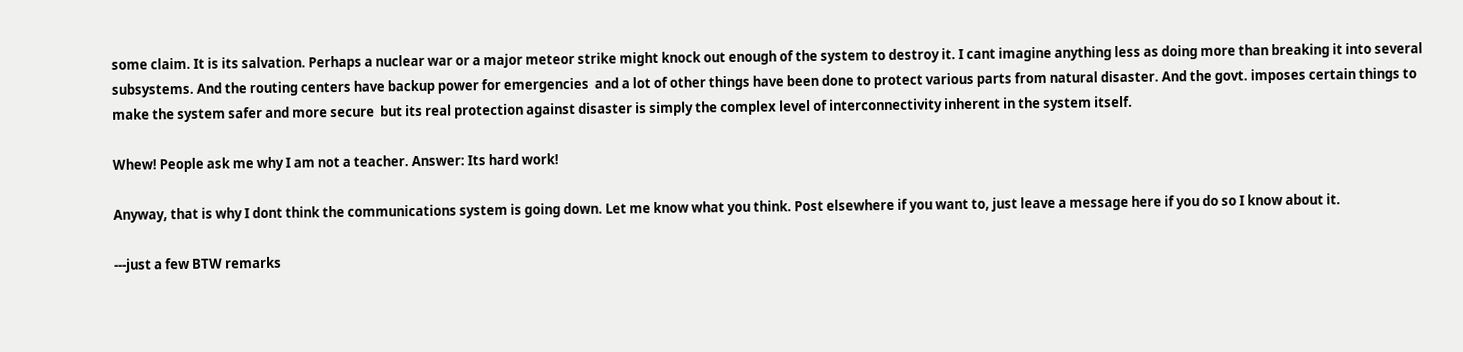some claim. It is its salvation. Perhaps a nuclear war or a major meteor strike might knock out enough of the system to destroy it. I cant imagine anything less as doing more than breaking it into several subsystems. And the routing centers have backup power for emergencies  and a lot of other things have been done to protect various parts from natural disaster. And the govt. imposes certain things to make the system safer and more secure  but its real protection against disaster is simply the complex level of interconnectivity inherent in the system itself.

Whew! People ask me why I am not a teacher. Answer: Its hard work!

Anyway, that is why I dont think the communications system is going down. Let me know what you think. Post elsewhere if you want to, just leave a message here if you do so I know about it.

---just a few BTW remarks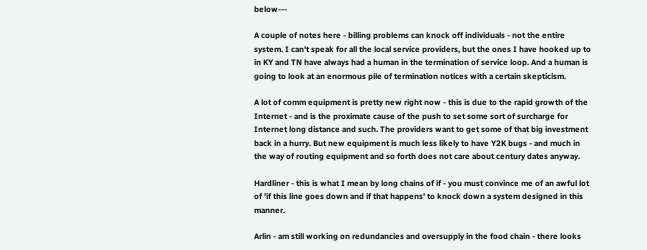below---

A couple of notes here - billing problems can knock off individuals - not the entire system. I can't speak for all the local service providers, but the ones I have hooked up to in KY and TN have always had a human in the termination of service loop. And a human is going to look at an enormous pile of termination notices with a certain skepticism.

A lot of comm equipment is pretty new right now - this is due to the rapid growth of the Internet - and is the proximate cause of the push to set some sort of surcharge for Internet long distance and such. The providers want to get some of that big investment back in a hurry. But new equipment is much less likely to have Y2K bugs - and much in the way of routing equipment and so forth does not care about century dates anyway.

Hardliner - this is what I mean by long chains of if - you must convince me of an awful lot of 'if this line goes down and if that happens' to knock down a system designed in this manner.

Arlin - am still working on redundancies and oversupply in the food chain - there looks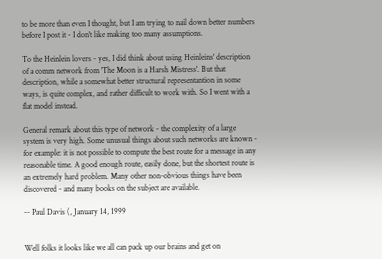to be more than even I thought, but I am trying to nail down better numbers before I post it - I don't like making too many assumptions.

To the Heinlein lovers - yes, I did think about using Heinleins' description of a comm network from 'The Moon is a Harsh Mistress'. But that description, while a somewhat better structural representantion in some ways, is quite complex, and rather difficult to work with. So I went with a flat model instead.

General remark about this type of network - the complexity of a large system is very high. Some unusual things about such networks are known - for example: it is not possible to compute the best route for a message in any reasonable time. A good enough route, easily done, but the shortest route is an extremely hard problem. Many other non-obvious things have been discovered - and many books on the subject are available.

-- Paul Davis (, January 14, 1999


Well folks it looks like we all can pack up our brains and get on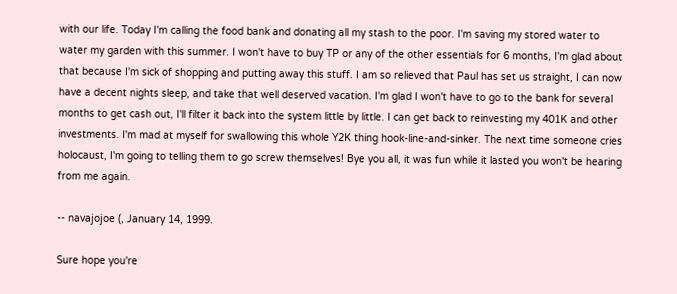with our life. Today I'm calling the food bank and donating all my stash to the poor. I'm saving my stored water to water my garden with this summer. I won't have to buy TP or any of the other essentials for 6 months, I'm glad about that because I'm sick of shopping and putting away this stuff. I am so relieved that Paul has set us straight, I can now have a decent nights sleep, and take that well deserved vacation. I'm glad I won't have to go to the bank for several months to get cash out, I'll filter it back into the system little by little. I can get back to reinvesting my 401K and other investments. I'm mad at myself for swallowing this whole Y2K thing hook-line-and-sinker. The next time someone cries holocaust, I'm going to telling them to go screw themselves! Bye you all, it was fun while it lasted you won't be hearing from me again.

-- navajojoe (, January 14, 1999.

Sure hope you're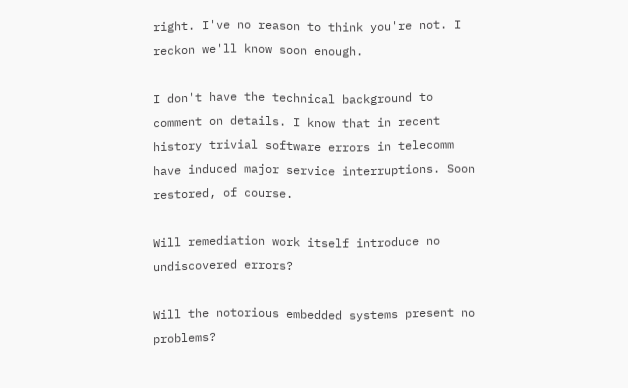right. I've no reason to think you're not. I reckon we'll know soon enough.

I don't have the technical background to comment on details. I know that in recent history trivial software errors in telecomm have induced major service interruptions. Soon restored, of course.

Will remediation work itself introduce no undiscovered errors?

Will the notorious embedded systems present no problems?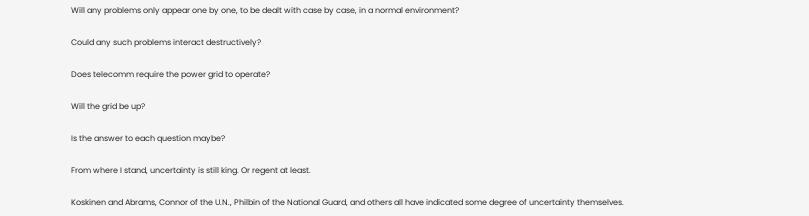Will any problems only appear one by one, to be dealt with case by case, in a normal environment?

Could any such problems interact destructively?

Does telecomm require the power grid to operate?

Will the grid be up?

Is the answer to each question maybe?

From where I stand, uncertainty is still king. Or regent at least.

Koskinen and Abrams, Connor of the U.N., Philbin of the National Guard, and others all have indicated some degree of uncertainty themselves.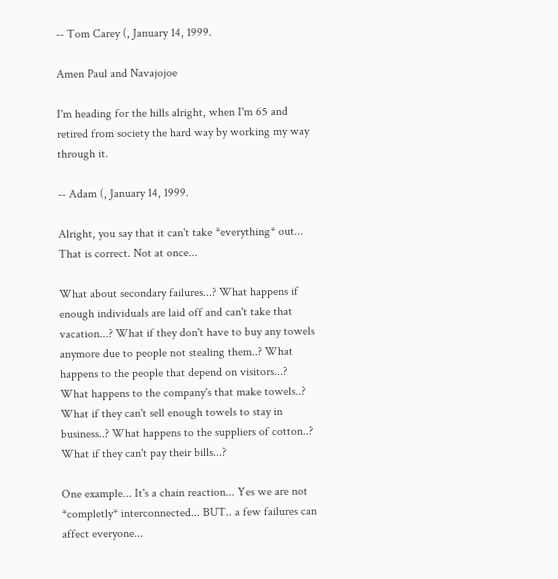-- Tom Carey (, January 14, 1999.

Amen Paul and Navajojoe

I'm heading for the hills alright, when I'm 65 and retired from society the hard way by working my way through it.

-- Adam (, January 14, 1999.

Alright, you say that it can't take *everything* out... That is correct. Not at once...

What about secondary failures...? What happens if enough individuals are laid off and can't take that vacation...? What if they don't have to buy any towels anymore due to people not stealing them..? What happens to the people that depend on visitors...? What happens to the company's that make towels..? What if they can't sell enough towels to stay in business..? What happens to the suppliers of cotton..? What if they can't pay their bills...?

One example... It's a chain reaction... Yes we are not *completly* interconnected... BUT.. a few failures can affect everyone...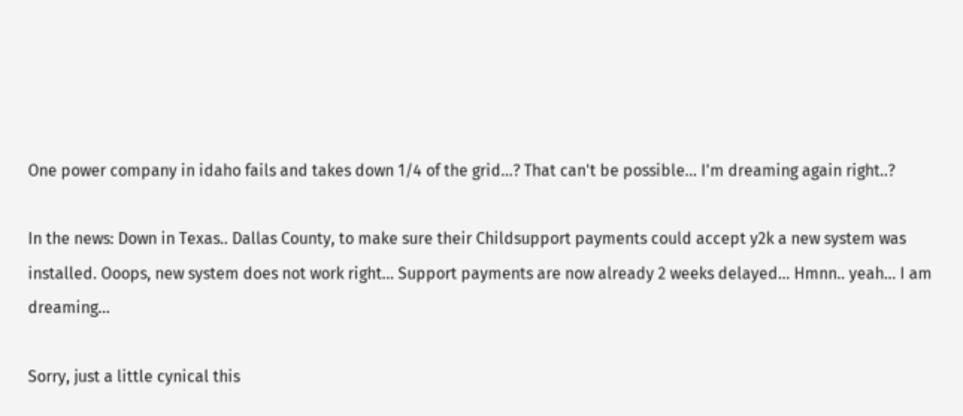One power company in idaho fails and takes down 1/4 of the grid...? That can't be possible... I'm dreaming again right..?

In the news: Down in Texas.. Dallas County, to make sure their Childsupport payments could accept y2k a new system was installed. Ooops, new system does not work right... Support payments are now already 2 weeks delayed... Hmnn.. yeah... I am dreaming...

Sorry, just a little cynical this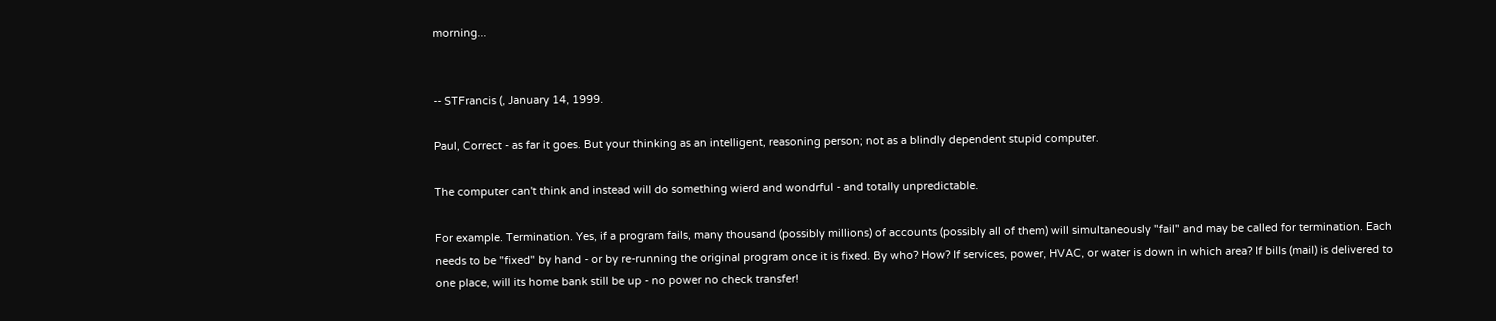morning...


-- STFrancis (, January 14, 1999.

Paul, Correct - as far it goes. But your thinking as an intelligent, reasoning person; not as a blindly dependent stupid computer.

The computer can't think and instead will do something wierd and wondrful - and totally unpredictable.

For example. Termination. Yes, if a program fails, many thousand (possibly millions) of accounts (possibly all of them) will simultaneously "fail" and may be called for termination. Each needs to be "fixed" by hand - or by re-running the original program once it is fixed. By who? How? If services, power, HVAC, or water is down in which area? If bills (mail) is delivered to one place, will its home bank still be up - no power no check transfer!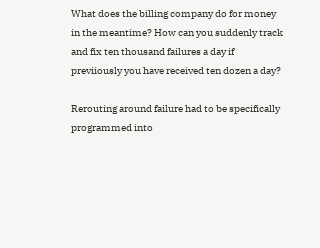What does the billing company do for money in the meantime? How can you suddenly track and fix ten thousand failures a day if previiously you have received ten dozen a day?

Rerouting around failure had to be specifically programmed into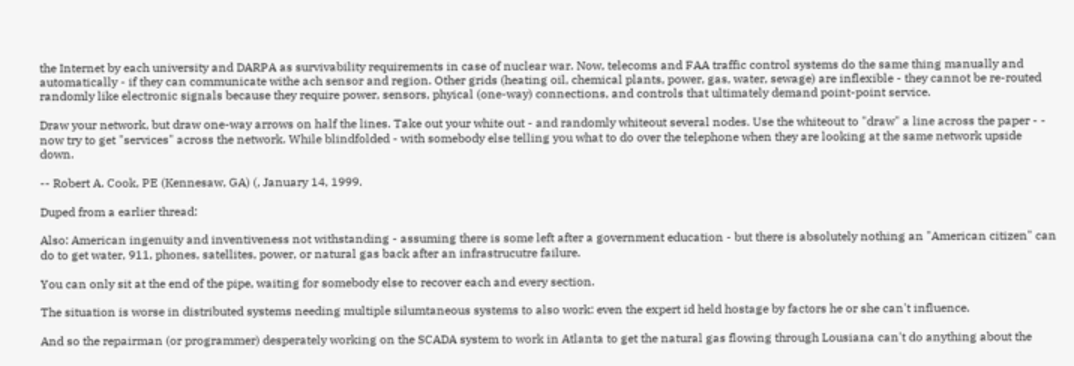the Internet by each university and DARPA as survivability requirements in case of nuclear war. Now, telecoms and FAA traffic control systems do the same thing manually and automatically - if they can communicate withe ach sensor and region. Other grids (heating oil, chemical plants, power, gas, water, sewage) are inflexible - they cannot be re-routed randomly like electronic signals because they require power, sensors, phyical (one-way) connections, and controls that ultimately demand point-point service.

Draw your network, but draw one-way arrows on half the lines. Take out your white out - and randomly whiteout several nodes. Use the whiteout to "draw" a line across the paper - - now try to get "services" across the network. While blindfolded - with somebody else telling you what to do over the telephone when they are looking at the same network upside down.

-- Robert A. Cook, PE (Kennesaw, GA) (, January 14, 1999.

Duped from a earlier thread:

Also: American ingenuity and inventiveness not withstanding - assuming there is some left after a government education - but there is absolutely nothing an "American citizen" can do to get water, 911, phones, satellites, power, or natural gas back after an infrastrucutre failure.

You can only sit at the end of the pipe, waiting for somebody else to recover each and every section.

The situation is worse in distributed systems needing multiple silumtaneous systems to also work: even the expert id held hostage by factors he or she can't influence.

And so the repairman (or programmer) desperately working on the SCADA system to work in Atlanta to get the natural gas flowing through Lousiana can't do anything about the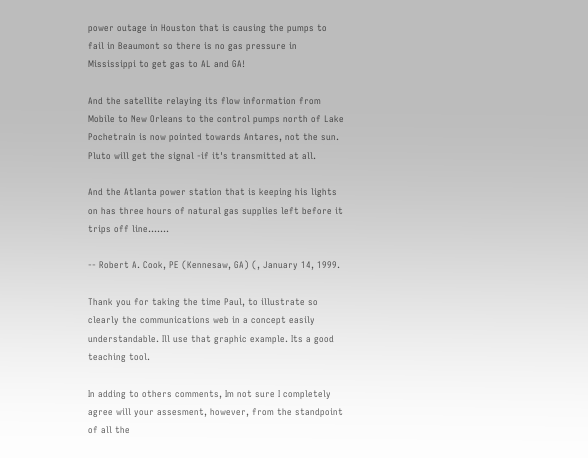power outage in Houston that is causing the pumps to fail in Beaumont so there is no gas pressure in Mississippi to get gas to AL and GA!

And the satellite relaying its flow information from Mobile to New Orleans to the control pumps north of Lake Pochetrain is now pointed towards Antares, not the sun. Pluto will get the signal -if it's transmitted at all.

And the Atlanta power station that is keeping his lights on has three hours of natural gas supplies left before it trips off line.......

-- Robert A. Cook, PE (Kennesaw, GA) (, January 14, 1999.

Thank you for taking the time Paul, to illustrate so clearly the communications web in a concept easily understandable. Ill use that graphic example. Its a good teaching tool.

In adding to others comments, Im not sure I completely agree will your assesment, however, from the standpoint of all the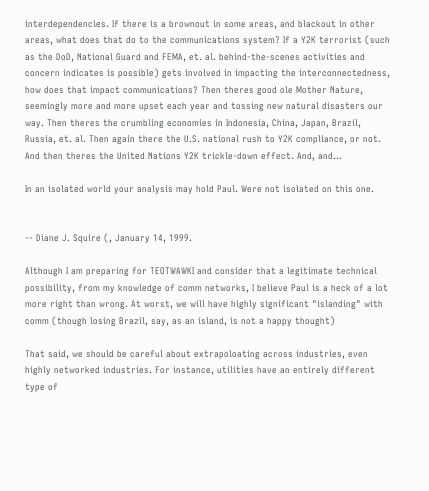interdependencies. If there is a brownout in some areas, and blackout in other areas, what does that do to the communications system? If a Y2K terrorist (such as the DoD, National Guard and FEMA, et. al. behind-the-scenes activities and concern indicates is possible) gets involved in impacting the interconnectedness, how does that impact communications? Then theres good ole Mother Nature, seemingly more and more upset each year and tossing new natural disasters our way. Then theres the crumbling economies in Indonesia, China, Japan, Brazil, Russia, et. al. Then again there the U.S. national rush to Y2K compliance, or not. And then theres the United Nations Y2K trickle-down effect. And, and...

In an isolated world your analysis may hold Paul. Were not isolated on this one.


-- Diane J. Squire (, January 14, 1999.

Although I am preparing for TEOTWAWKI and consider that a legitimate technical possibility, from my knowledge of comm networks, I believe Paul is a heck of a lot more right than wrong. At worst, we will have highly significant "islanding" with comm (though losing Brazil, say, as an island, is not a happy thought)

That said, we should be careful about extrapoloating across industries, even highly networked industries. For instance, utilities have an entirely different type of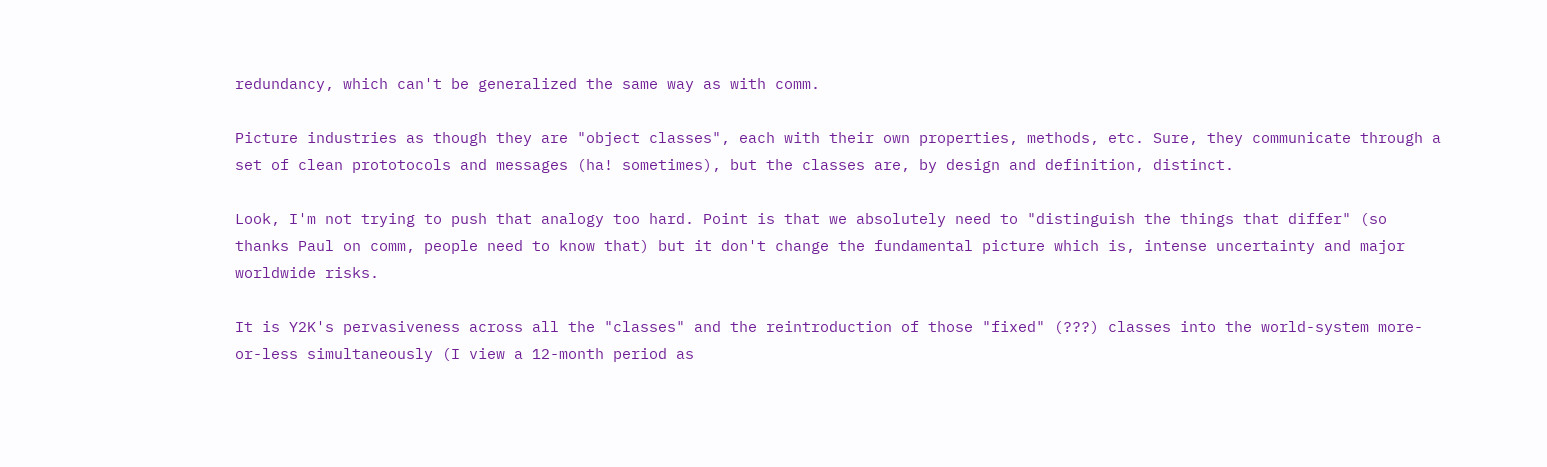redundancy, which can't be generalized the same way as with comm.

Picture industries as though they are "object classes", each with their own properties, methods, etc. Sure, they communicate through a set of clean prototocols and messages (ha! sometimes), but the classes are, by design and definition, distinct.

Look, I'm not trying to push that analogy too hard. Point is that we absolutely need to "distinguish the things that differ" (so thanks Paul on comm, people need to know that) but it don't change the fundamental picture which is, intense uncertainty and major worldwide risks.

It is Y2K's pervasiveness across all the "classes" and the reintroduction of those "fixed" (???) classes into the world-system more-or-less simultaneously (I view a 12-month period as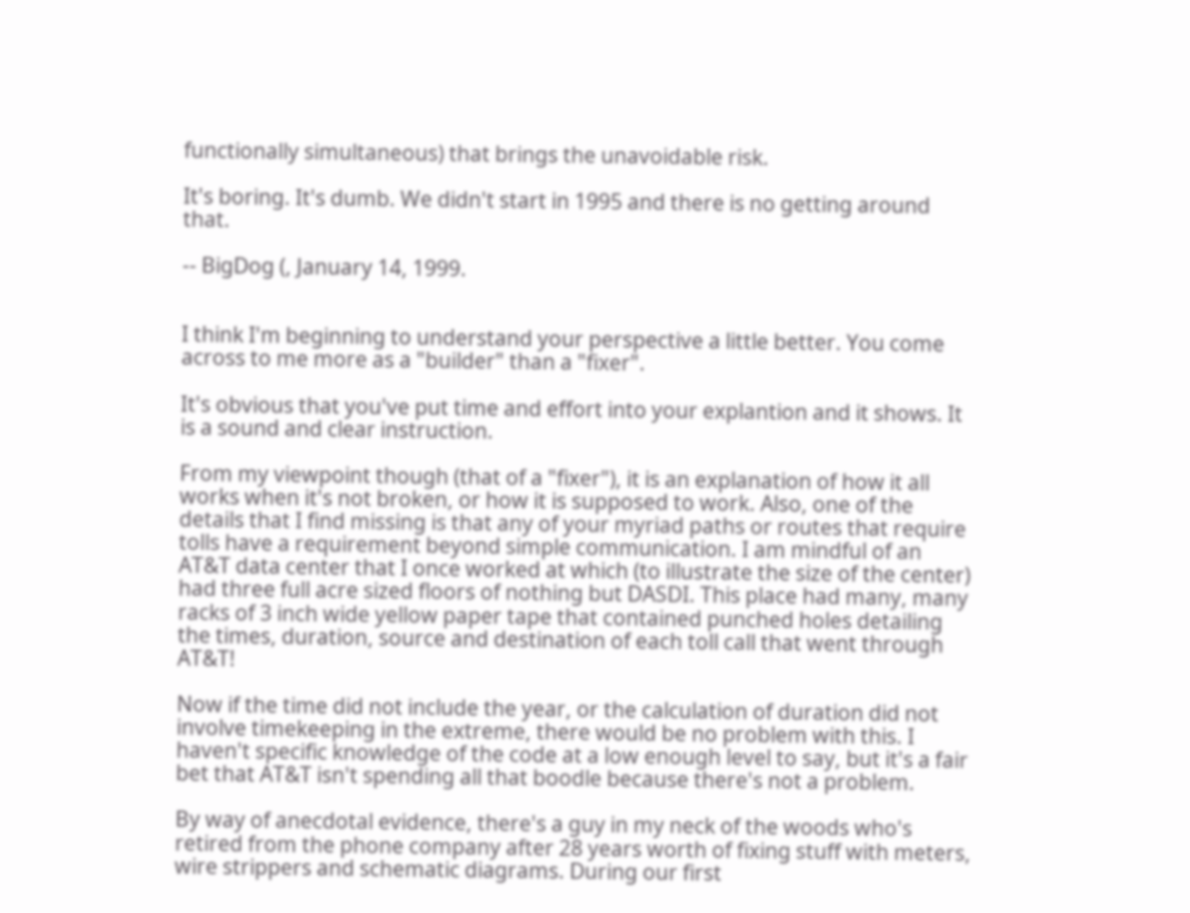functionally simultaneous) that brings the unavoidable risk.

It's boring. It's dumb. We didn't start in 1995 and there is no getting around that.

-- BigDog (, January 14, 1999.


I think I'm beginning to understand your perspective a little better. You come across to me more as a "builder" than a "fixer".

It's obvious that you've put time and effort into your explantion and it shows. It is a sound and clear instruction.

From my viewpoint though (that of a "fixer"), it is an explanation of how it all works when it's not broken, or how it is supposed to work. Also, one of the details that I find missing is that any of your myriad paths or routes that require tolls have a requirement beyond simple communication. I am mindful of an AT&T data center that I once worked at which (to illustrate the size of the center) had three full acre sized floors of nothing but DASDI. This place had many, many racks of 3 inch wide yellow paper tape that contained punched holes detailing the times, duration, source and destination of each toll call that went through AT&T!

Now if the time did not include the year, or the calculation of duration did not involve timekeeping in the extreme, there would be no problem with this. I haven't specific knowledge of the code at a low enough level to say, but it's a fair bet that AT&T isn't spending all that boodle because there's not a problem.

By way of anecdotal evidence, there's a guy in my neck of the woods who's retired from the phone company after 28 years worth of fixing stuff with meters, wire strippers and schematic diagrams. During our first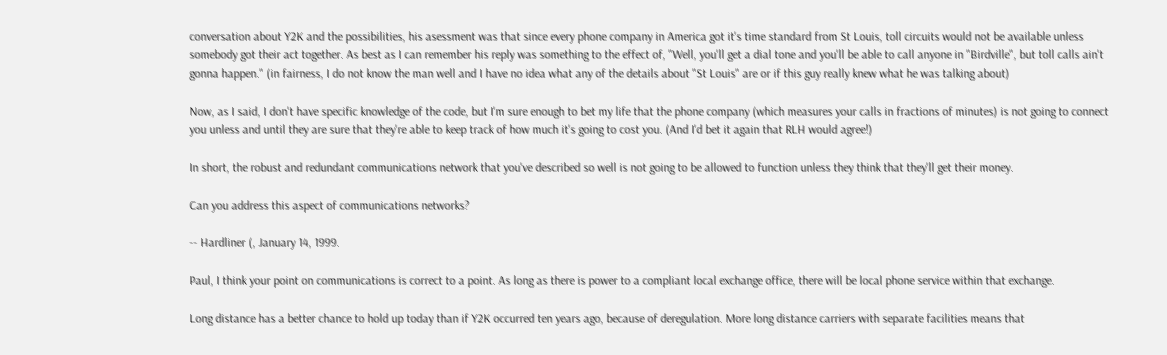conversation about Y2K and the possibilities, his asessment was that since every phone company in America got it's time standard from St Louis, toll circuits would not be available unless somebody got their act together. As best as I can remember his reply was something to the effect of, "Well, you'll get a dial tone and you'll be able to call anyone in "Birdville", but toll calls ain't gonna happen." (in fairness, I do not know the man well and I have no idea what any of the details about "St Louis" are or if this guy really knew what he was talking about)

Now, as I said, I don't have specific knowledge of the code, but I'm sure enough to bet my life that the phone company (which measures your calls in fractions of minutes) is not going to connect you unless and until they are sure that they're able to keep track of how much it's going to cost you. (And I'd bet it again that RLH would agree!)

In short, the robust and redundant communications network that you've described so well is not going to be allowed to function unless they think that they'll get their money.

Can you address this aspect of communications networks?

-- Hardliner (, January 14, 1999.

Paul, I think your point on communications is correct to a point. As long as there is power to a compliant local exchange office, there will be local phone service within that exchange.

Long distance has a better chance to hold up today than if Y2K occurred ten years ago, because of deregulation. More long distance carriers with separate facilities means that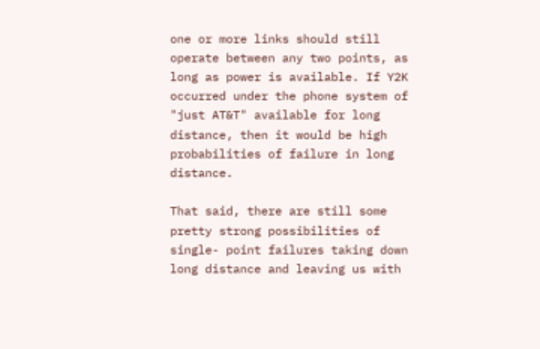one or more links should still operate between any two points, as long as power is available. If Y2K occurred under the phone system of "just AT&T" available for long distance, then it would be high probabilities of failure in long distance.

That said, there are still some pretty strong possibilities of single- point failures taking down long distance and leaving us with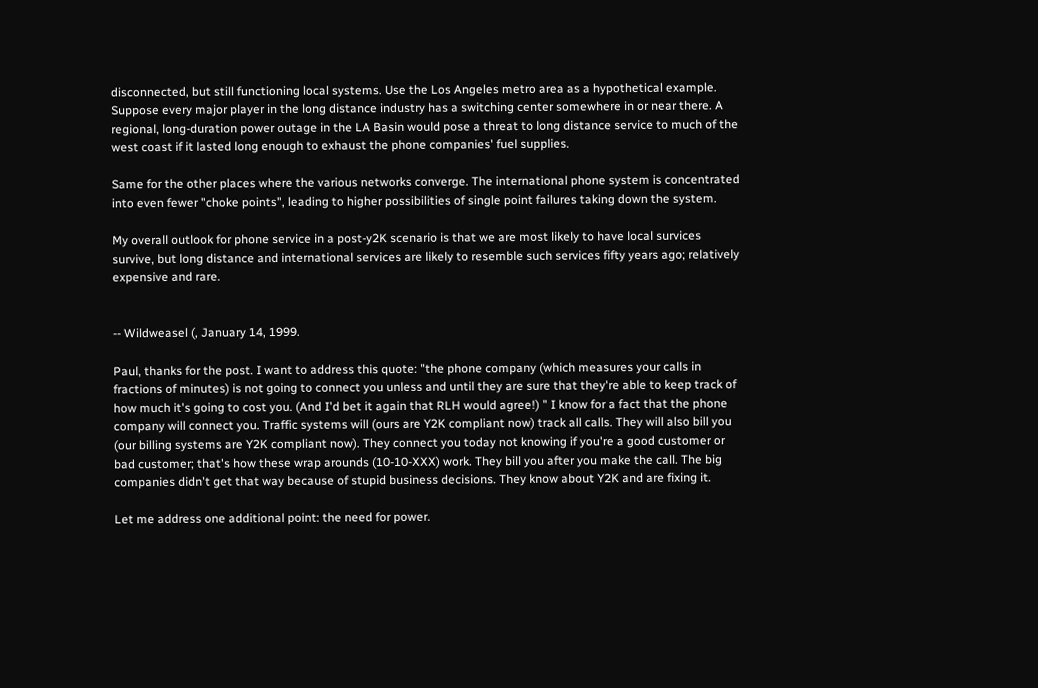disconnected, but still functioning local systems. Use the Los Angeles metro area as a hypothetical example. Suppose every major player in the long distance industry has a switching center somewhere in or near there. A regional, long-duration power outage in the LA Basin would pose a threat to long distance service to much of the west coast if it lasted long enough to exhaust the phone companies' fuel supplies.

Same for the other places where the various networks converge. The international phone system is concentrated into even fewer "choke points", leading to higher possibilities of single point failures taking down the system.

My overall outlook for phone service in a post-y2K scenario is that we are most likely to have local survices survive, but long distance and international services are likely to resemble such services fifty years ago; relatively expensive and rare.


-- Wildweasel (, January 14, 1999.

Paul, thanks for the post. I want to address this quote: "the phone company (which measures your calls in fractions of minutes) is not going to connect you unless and until they are sure that they're able to keep track of how much it's going to cost you. (And I'd bet it again that RLH would agree!) " I know for a fact that the phone company will connect you. Traffic systems will (ours are Y2K compliant now) track all calls. They will also bill you (our billing systems are Y2K compliant now). They connect you today not knowing if you're a good customer or bad customer; that's how these wrap arounds (10-10-XXX) work. They bill you after you make the call. The big companies didn't get that way because of stupid business decisions. They know about Y2K and are fixing it.

Let me address one additional point: the need for power.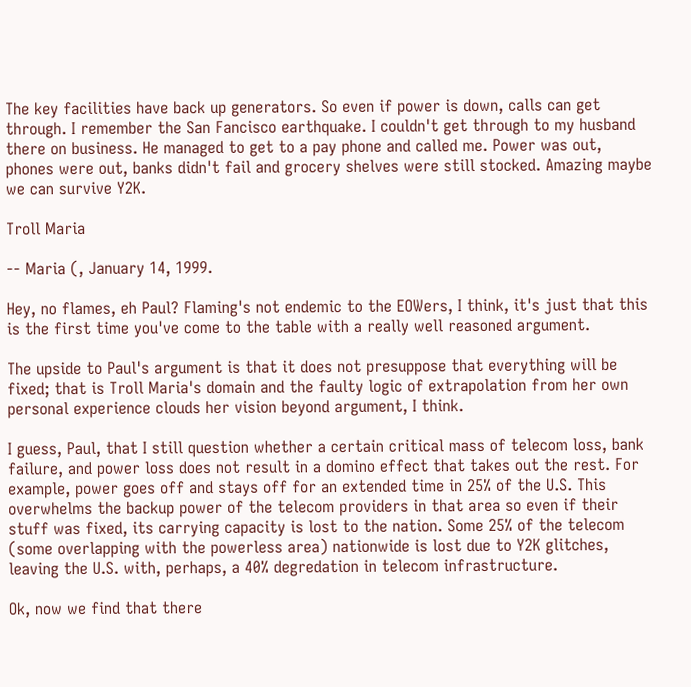The key facilities have back up generators. So even if power is down, calls can get through. I remember the San Fancisco earthquake. I couldn't get through to my husband there on business. He managed to get to a pay phone and called me. Power was out, phones were out, banks didn't fail and grocery shelves were still stocked. Amazing maybe we can survive Y2K.

Troll Maria

-- Maria (, January 14, 1999.

Hey, no flames, eh Paul? Flaming's not endemic to the EOWers, I think, it's just that this is the first time you've come to the table with a really well reasoned argument.

The upside to Paul's argument is that it does not presuppose that everything will be fixed; that is Troll Maria's domain and the faulty logic of extrapolation from her own personal experience clouds her vision beyond argument, I think.

I guess, Paul, that I still question whether a certain critical mass of telecom loss, bank failure, and power loss does not result in a domino effect that takes out the rest. For example, power goes off and stays off for an extended time in 25% of the U.S. This overwhelms the backup power of the telecom providers in that area so even if their stuff was fixed, its carrying capacity is lost to the nation. Some 25% of the telecom (some overlapping with the powerless area) nationwide is lost due to Y2K glitches, leaving the U.S. with, perhaps, a 40% degredation in telecom infrastructure.

Ok, now we find that there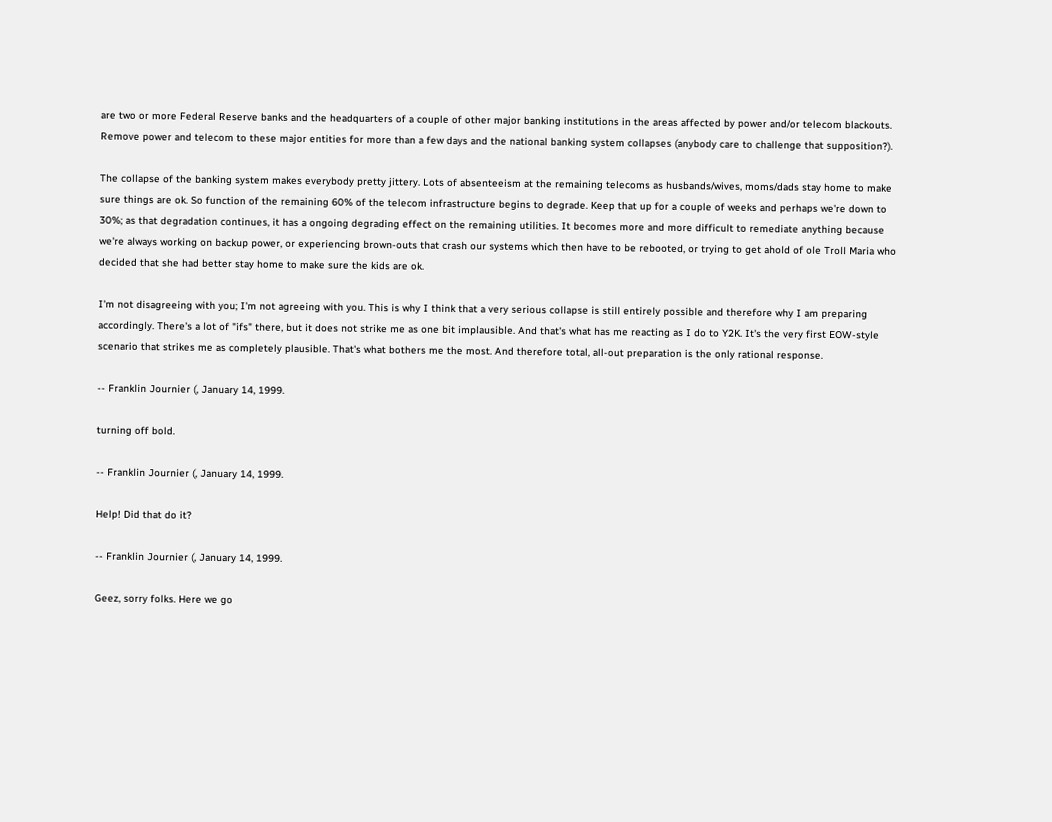are two or more Federal Reserve banks and the headquarters of a couple of other major banking institutions in the areas affected by power and/or telecom blackouts. Remove power and telecom to these major entities for more than a few days and the national banking system collapses (anybody care to challenge that supposition?).

The collapse of the banking system makes everybody pretty jittery. Lots of absenteeism at the remaining telecoms as husbands/wives, moms/dads stay home to make sure things are ok. So function of the remaining 60% of the telecom infrastructure begins to degrade. Keep that up for a couple of weeks and perhaps we're down to 30%; as that degradation continues, it has a ongoing degrading effect on the remaining utilities. It becomes more and more difficult to remediate anything because we're always working on backup power, or experiencing brown-outs that crash our systems which then have to be rebooted, or trying to get ahold of ole Troll Maria who decided that she had better stay home to make sure the kids are ok.

I'm not disagreeing with you; I'm not agreeing with you. This is why I think that a very serious collapse is still entirely possible and therefore why I am preparing accordingly. There's a lot of "ifs" there, but it does not strike me as one bit implausible. And that's what has me reacting as I do to Y2K. It's the very first EOW-style scenario that strikes me as completely plausible. That's what bothers me the most. And therefore total, all-out preparation is the only rational response.

-- Franklin Journier (, January 14, 1999.

turning off bold.

-- Franklin Journier (, January 14, 1999.

Help! Did that do it?

-- Franklin Journier (, January 14, 1999.

Geez, sorry folks. Here we go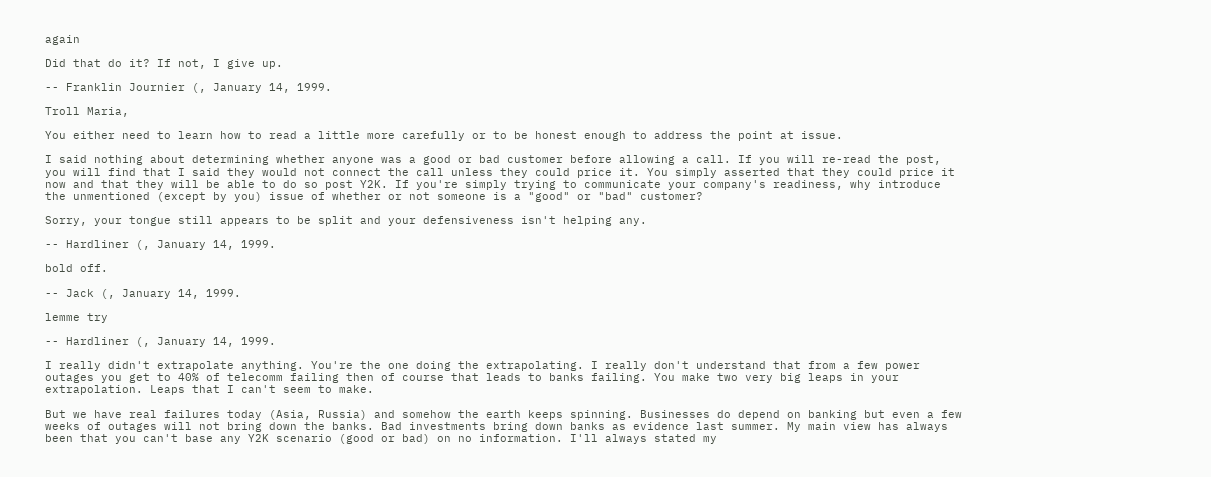again

Did that do it? If not, I give up.

-- Franklin Journier (, January 14, 1999.

Troll Maria,

You either need to learn how to read a little more carefully or to be honest enough to address the point at issue.

I said nothing about determining whether anyone was a good or bad customer before allowing a call. If you will re-read the post, you will find that I said they would not connect the call unless they could price it. You simply asserted that they could price it now and that they will be able to do so post Y2K. If you're simply trying to communicate your company's readiness, why introduce the unmentioned (except by you) issue of whether or not someone is a "good" or "bad" customer?

Sorry, your tongue still appears to be split and your defensiveness isn't helping any.

-- Hardliner (, January 14, 1999.

bold off.

-- Jack (, January 14, 1999.

lemme try

-- Hardliner (, January 14, 1999.

I really didn't extrapolate anything. You're the one doing the extrapolating. I really don't understand that from a few power outages you get to 40% of telecomm failing then of course that leads to banks failing. You make two very big leaps in your extrapolation. Leaps that I can't seem to make.

But we have real failures today (Asia, Russia) and somehow the earth keeps spinning. Businesses do depend on banking but even a few weeks of outages will not bring down the banks. Bad investments bring down banks as evidence last summer. My main view has always been that you can't base any Y2K scenario (good or bad) on no information. I'll always stated my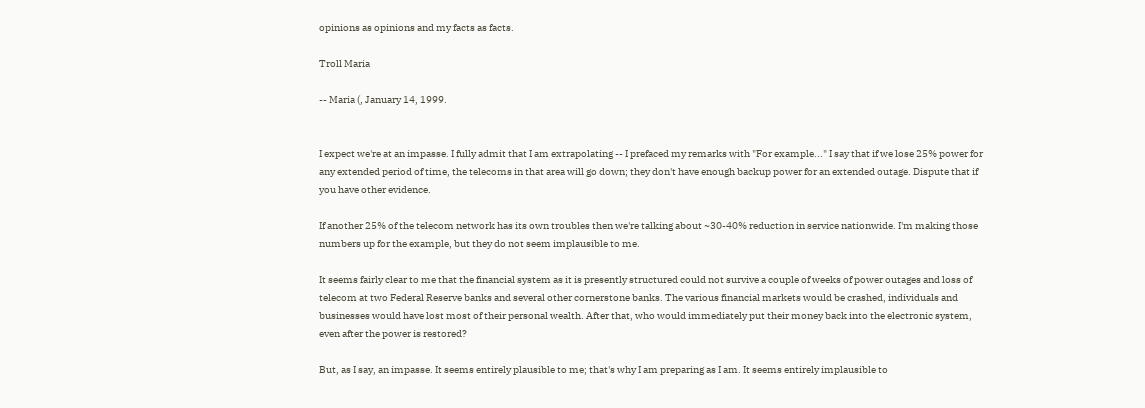opinions as opinions and my facts as facts.

Troll Maria

-- Maria (, January 14, 1999.


I expect we're at an impasse. I fully admit that I am extrapolating -- I prefaced my remarks with "For example..." I say that if we lose 25% power for any extended period of time, the telecoms in that area will go down; they don't have enough backup power for an extended outage. Dispute that if you have other evidence.

If another 25% of the telecom network has its own troubles then we're talking about ~30-40% reduction in service nationwide. I'm making those numbers up for the example, but they do not seem implausible to me.

It seems fairly clear to me that the financial system as it is presently structured could not survive a couple of weeks of power outages and loss of telecom at two Federal Reserve banks and several other cornerstone banks. The various financial markets would be crashed, individuals and businesses would have lost most of their personal wealth. After that, who would immediately put their money back into the electronic system, even after the power is restored?

But, as I say, an impasse. It seems entirely plausible to me; that's why I am preparing as I am. It seems entirely implausible to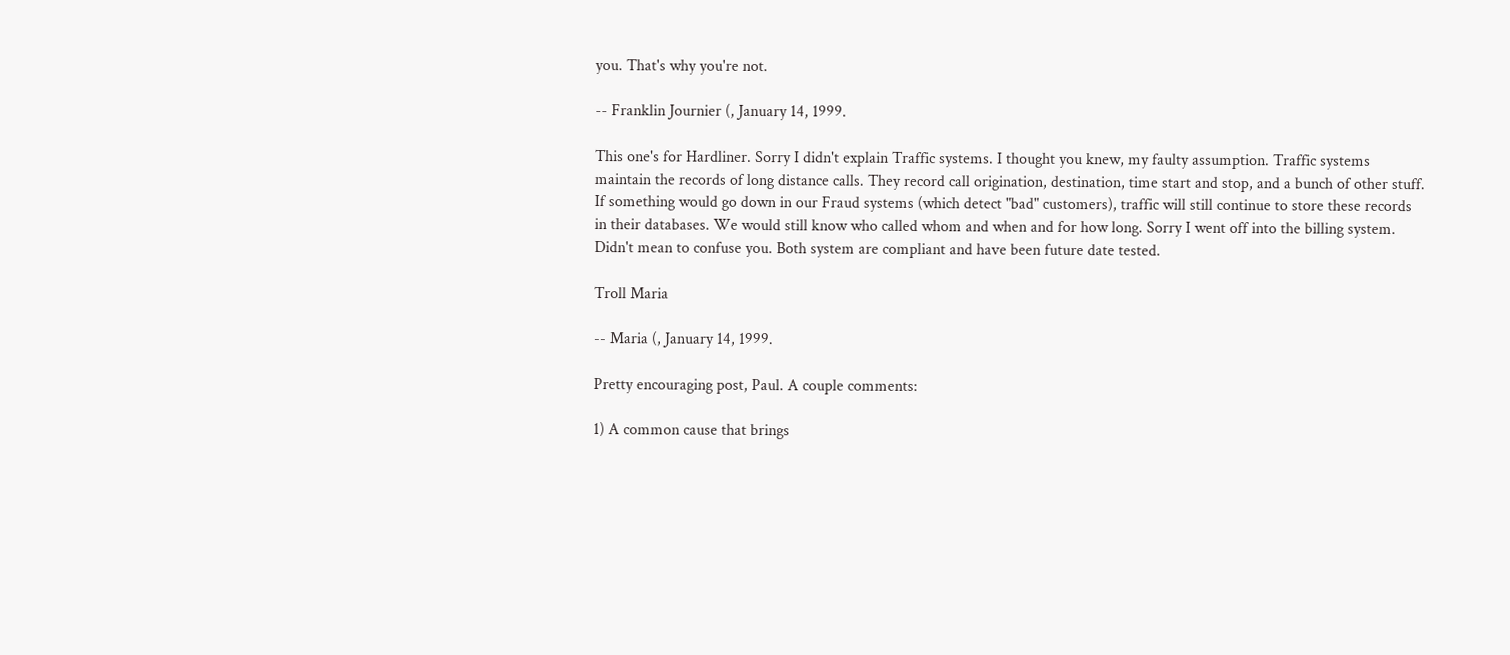you. That's why you're not.

-- Franklin Journier (, January 14, 1999.

This one's for Hardliner. Sorry I didn't explain Traffic systems. I thought you knew, my faulty assumption. Traffic systems maintain the records of long distance calls. They record call origination, destination, time start and stop, and a bunch of other stuff. If something would go down in our Fraud systems (which detect "bad" customers), traffic will still continue to store these records in their databases. We would still know who called whom and when and for how long. Sorry I went off into the billing system. Didn't mean to confuse you. Both system are compliant and have been future date tested.

Troll Maria

-- Maria (, January 14, 1999.

Pretty encouraging post, Paul. A couple comments:

1) A common cause that brings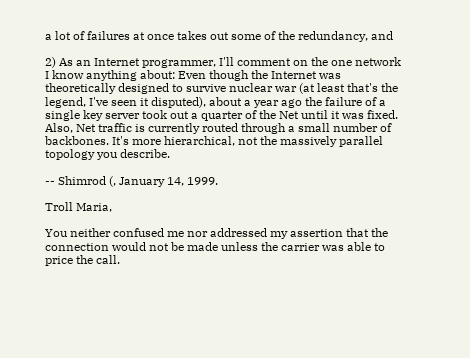a lot of failures at once takes out some of the redundancy, and

2) As an Internet programmer, I'll comment on the one network I know anything about: Even though the Internet was theoretically designed to survive nuclear war (at least that's the legend, I've seen it disputed), about a year ago the failure of a single key server took out a quarter of the Net until it was fixed. Also, Net traffic is currently routed through a small number of backbones. It's more hierarchical, not the massively parallel topology you describe.

-- Shimrod (, January 14, 1999.

Troll Maria,

You neither confused me nor addressed my assertion that the connection would not be made unless the carrier was able to price the call.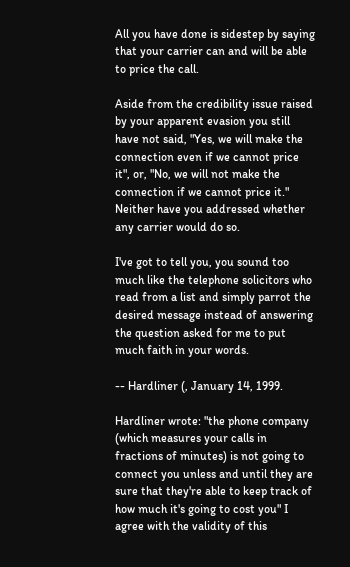All you have done is sidestep by saying that your carrier can and will be able to price the call.

Aside from the credibility issue raised by your apparent evasion you still have not said, "Yes, we will make the connection even if we cannot price it", or, "No, we will not make the connection if we cannot price it." Neither have you addressed whether any carrier would do so.

I've got to tell you, you sound too much like the telephone solicitors who read from a list and simply parrot the desired message instead of answering the question asked for me to put much faith in your words.

-- Hardliner (, January 14, 1999.

Hardliner wrote: "the phone company (which measures your calls in fractions of minutes) is not going to connect you unless and until they are sure that they're able to keep track of how much it's going to cost you" I agree with the validity of this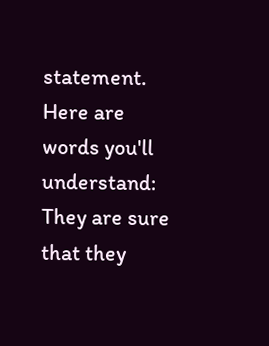statement. Here are words you'll understand: They are sure that they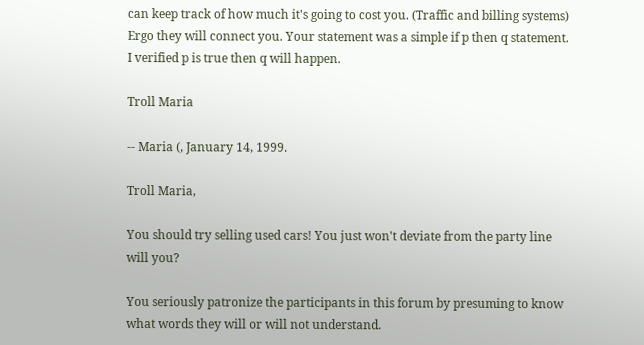can keep track of how much it's going to cost you. (Traffic and billing systems) Ergo they will connect you. Your statement was a simple if p then q statement. I verified p is true then q will happen.

Troll Maria

-- Maria (, January 14, 1999.

Troll Maria,

You should try selling used cars! You just won't deviate from the party line will you?

You seriously patronize the participants in this forum by presuming to know what words they will or will not understand.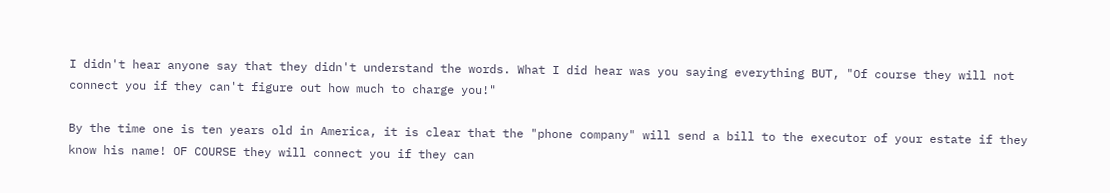I didn't hear anyone say that they didn't understand the words. What I did hear was you saying everything BUT, "Of course they will not connect you if they can't figure out how much to charge you!"

By the time one is ten years old in America, it is clear that the "phone company" will send a bill to the executor of your estate if they know his name! OF COURSE they will connect you if they can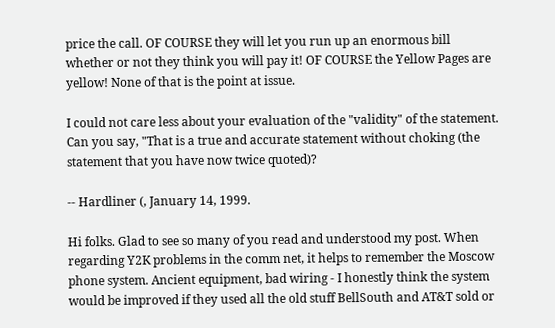price the call. OF COURSE they will let you run up an enormous bill whether or not they think you will pay it! OF COURSE the Yellow Pages are yellow! None of that is the point at issue.

I could not care less about your evaluation of the "validity" of the statement. Can you say, "That is a true and accurate statement without choking (the statement that you have now twice quoted)?

-- Hardliner (, January 14, 1999.

Hi folks. Glad to see so many of you read and understood my post. When regarding Y2K problems in the comm net, it helps to remember the Moscow phone system. Ancient equipment, bad wiring - I honestly think the system would be improved if they used all the old stuff BellSouth and AT&T sold or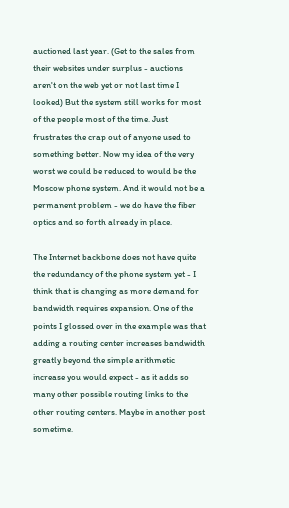auctioned last year. (Get to the sales from their websites under surplus - auctions aren't on the web yet or not last time I looked) But the system still works for most of the people most of the time. Just frustrates the crap out of anyone used to something better. Now my idea of the very worst we could be reduced to would be the Moscow phone system. And it would not be a permanent problem - we do have the fiber optics and so forth already in place.

The Internet backbone does not have quite the redundancy of the phone system yet - I think that is changing as more demand for bandwidth requires expansion. One of the points I glossed over in the example was that adding a routing center increases bandwidth greatly beyond the simple arithmetic increase you would expect - as it adds so many other possible routing links to the other routing centers. Maybe in another post sometime.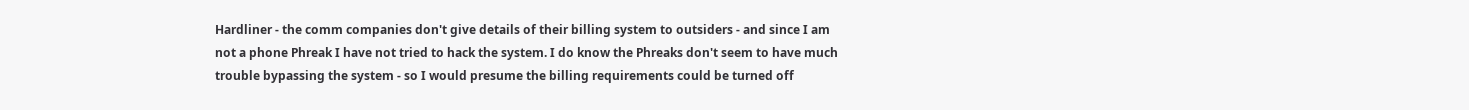Hardliner - the comm companies don't give details of their billing system to outsiders - and since I am not a phone Phreak I have not tried to hack the system. I do know the Phreaks don't seem to have much trouble bypassing the system - so I would presume the billing requirements could be turned off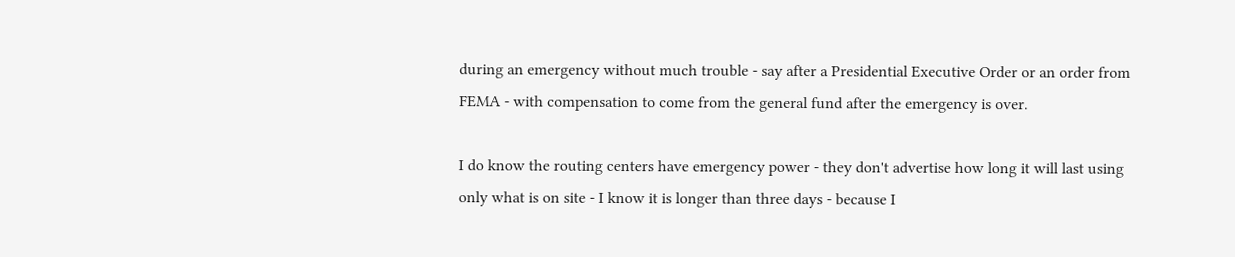during an emergency without much trouble - say after a Presidential Executive Order or an order from FEMA - with compensation to come from the general fund after the emergency is over.

I do know the routing centers have emergency power - they don't advertise how long it will last using only what is on site - I know it is longer than three days - because I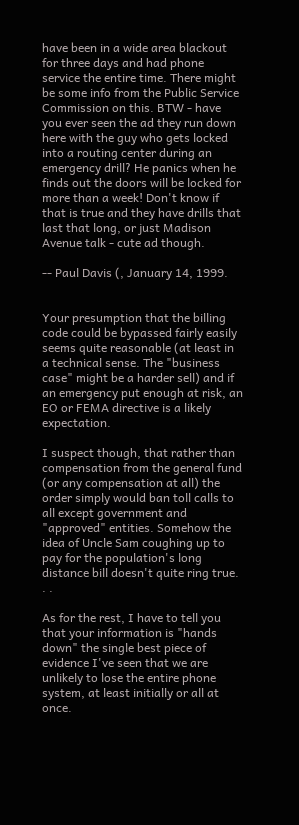have been in a wide area blackout for three days and had phone service the entire time. There might be some info from the Public Service Commission on this. BTW - have you ever seen the ad they run down here with the guy who gets locked into a routing center during an emergency drill? He panics when he finds out the doors will be locked for more than a week! Don't know if that is true and they have drills that last that long, or just Madison Avenue talk - cute ad though.

-- Paul Davis (, January 14, 1999.


Your presumption that the billing code could be bypassed fairly easily seems quite reasonable (at least in a technical sense. The "business case" might be a harder sell) and if an emergency put enough at risk, an EO or FEMA directive is a likely expectation.

I suspect though, that rather than compensation from the general fund (or any compensation at all) the order simply would ban toll calls to all except government and "approved" entities. Somehow the idea of Uncle Sam coughing up to pay for the population's long distance bill doesn't quite ring true. . .

As for the rest, I have to tell you that your information is "hands down" the single best piece of evidence I've seen that we are unlikely to lose the entire phone system, at least initially or all at once.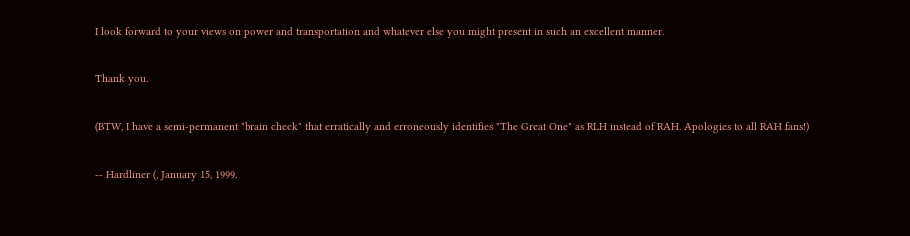I look forward to your views on power and transportation and whatever else you might present in such an excellent manner.

Thank you.

(BTW, I have a semi-permanent "brain check" that erratically and erroneously identifies "The Great One" as RLH instead of RAH. Apologies to all RAH fans!)

-- Hardliner (, January 15, 1999.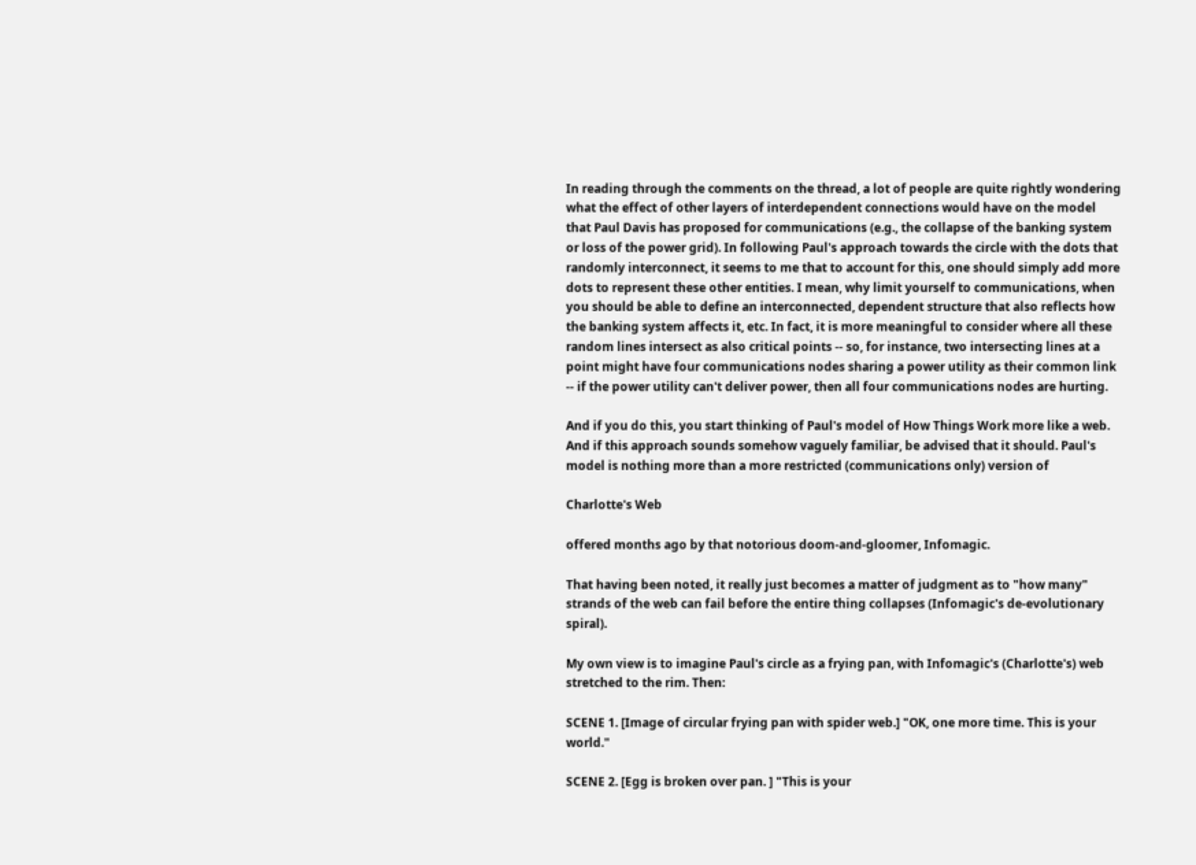In reading through the comments on the thread, a lot of people are quite rightly wondering what the effect of other layers of interdependent connections would have on the model that Paul Davis has proposed for communications (e.g., the collapse of the banking system or loss of the power grid). In following Paul's approach towards the circle with the dots that randomly interconnect, it seems to me that to account for this, one should simply add more dots to represent these other entities. I mean, why limit yourself to communications, when you should be able to define an interconnected, dependent structure that also reflects how the banking system affects it, etc. In fact, it is more meaningful to consider where all these random lines intersect as also critical points -- so, for instance, two intersecting lines at a point might have four communications nodes sharing a power utility as their common link -- if the power utility can't deliver power, then all four communications nodes are hurting.

And if you do this, you start thinking of Paul's model of How Things Work more like a web. And if this approach sounds somehow vaguely familiar, be advised that it should. Paul's model is nothing more than a more restricted (communications only) version of

Charlotte's Web

offered months ago by that notorious doom-and-gloomer, Infomagic.

That having been noted, it really just becomes a matter of judgment as to "how many" strands of the web can fail before the entire thing collapses (Infomagic's de-evolutionary spiral).

My own view is to imagine Paul's circle as a frying pan, with Infomagic's (Charlotte's) web stretched to the rim. Then:

SCENE 1. [Image of circular frying pan with spider web.] "OK, one more time. This is your world."

SCENE 2. [Egg is broken over pan. ] "This is your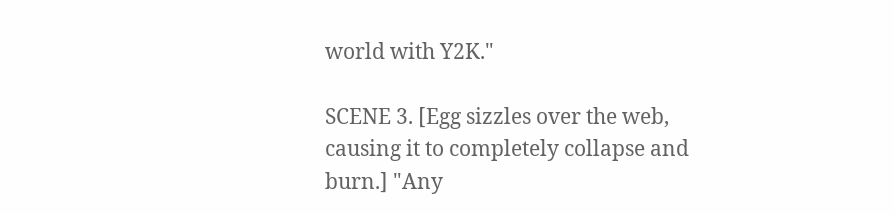world with Y2K."

SCENE 3. [Egg sizzles over the web, causing it to completely collapse and burn.] "Any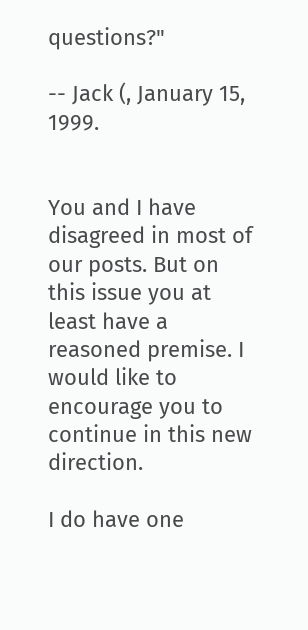questions?"

-- Jack (, January 15, 1999.


You and I have disagreed in most of our posts. But on this issue you at least have a reasoned premise. I would like to encourage you to continue in this new direction.

I do have one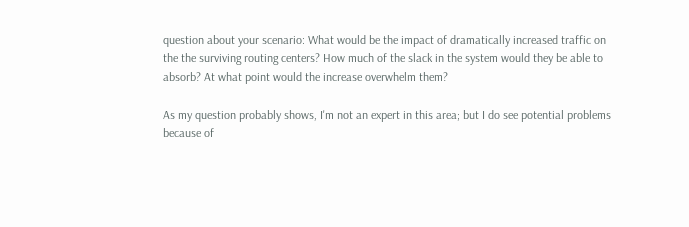question about your scenario: What would be the impact of dramatically increased traffic on the the surviving routing centers? How much of the slack in the system would they be able to absorb? At what point would the increase overwhelm them?

As my question probably shows, I'm not an expert in this area; but I do see potential problems because of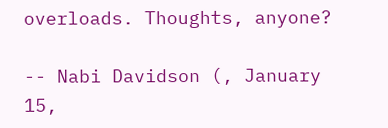overloads. Thoughts, anyone?

-- Nabi Davidson (, January 15,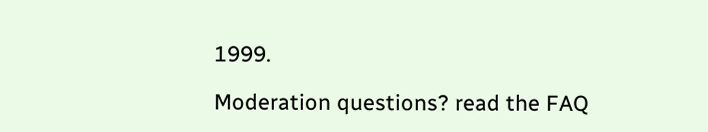1999.

Moderation questions? read the FAQ